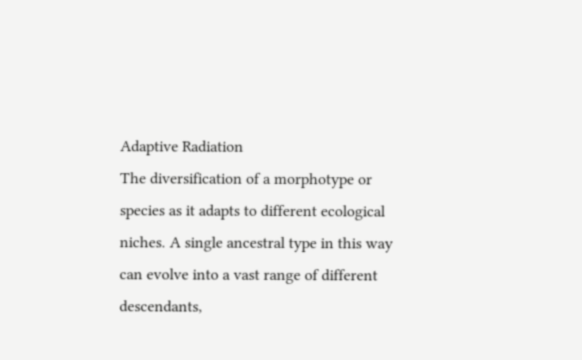Adaptive Radiation
The diversification of a morphotype or species as it adapts to different ecological niches. A single ancestral type in this way can evolve into a vast range of different descendants,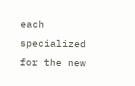each specialized for the new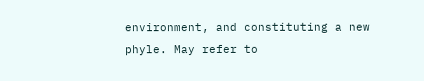environment, and constituting a new phyle. May refer to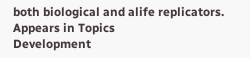both biological and alife replicators.
Appears in Topics
Development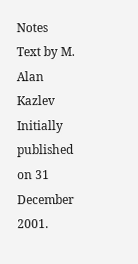Notes
Text by M. Alan Kazlev
Initially published on 31 December 2001.